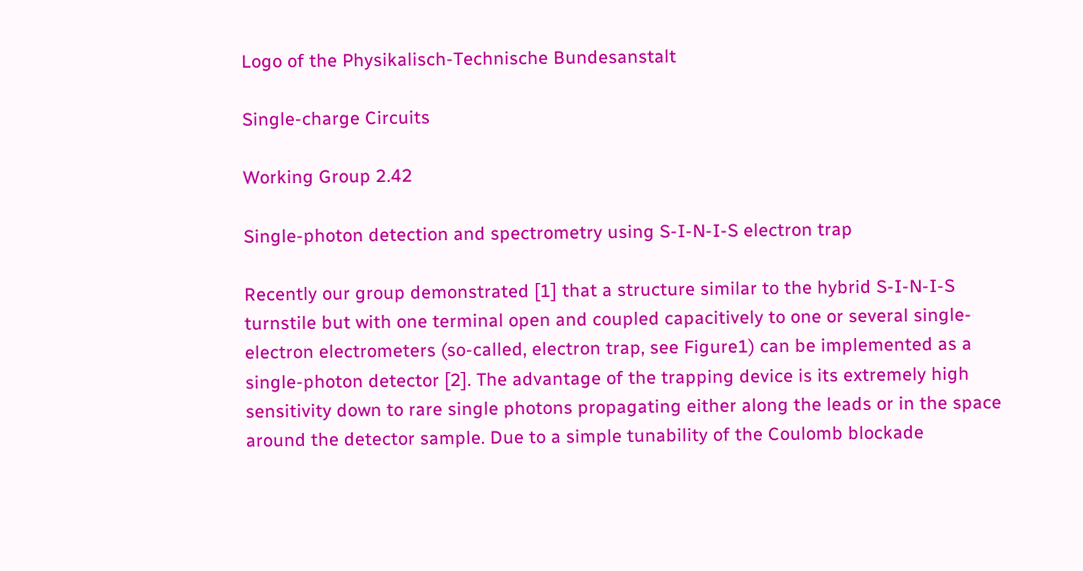Logo of the Physikalisch-Technische Bundesanstalt

Single-charge Circuits

Working Group 2.42

Single-photon detection and spectrometry using S-I-N-I-S electron trap

Recently our group demonstrated [1] that a structure similar to the hybrid S-I-N-I-S turnstile but with one terminal open and coupled capacitively to one or several single-electron electrometers (so-called, electron trap, see Figure1) can be implemented as a single-photon detector [2]. The advantage of the trapping device is its extremely high sensitivity down to rare single photons propagating either along the leads or in the space around the detector sample. Due to a simple tunability of the Coulomb blockade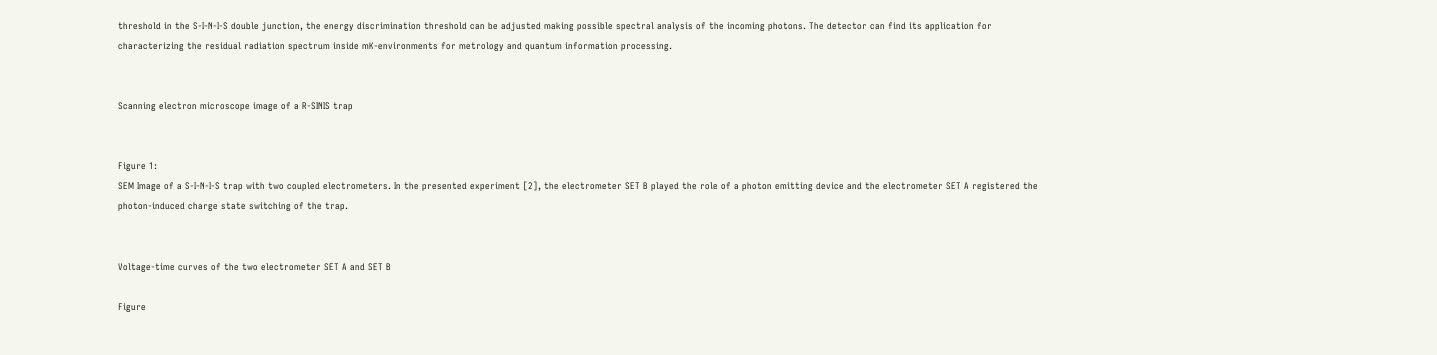threshold in the S-I-N-I-S double junction, the energy discrimination threshold can be adjusted making possible spectral analysis of the incoming photons. The detector can find its application for characterizing the residual radiation spectrum inside mK-environments for metrology and quantum information processing.


Scanning electron microscope image of a R-SINIS trap


Figure 1:
SEM Image of a S-I-N-I-S trap with two coupled electrometers. In the presented experiment [2], the electrometer SET B played the role of a photon emitting device and the electrometer SET A registered the photon-induced charge state switching of the trap.


Voltage-time curves of the two electrometer SET A and SET B

Figure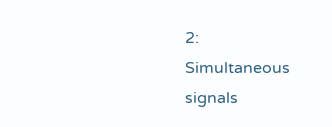2:
Simultaneous signals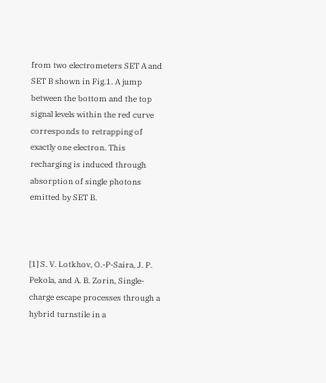from two electrometers SET A and SET B shown in Fig.1. A jump between the bottom and the top signal levels within the red curve corresponds to retrapping of exactly one electron. This recharging is induced through absorption of single photons emitted by SET B.



[1] S. V. Lotkhov, O.-P-Saira, J. P. Pekola, and A. B. Zorin, Single-charge escape processes through a hybrid turnstile in a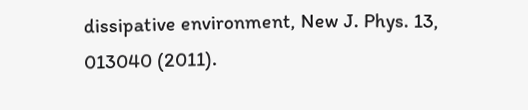dissipative environment, New J. Phys. 13, 013040 (2011).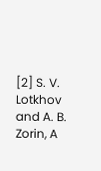[2] S. V. Lotkhov and A. B. Zorin, A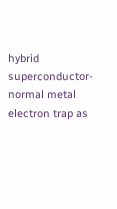hybrid superconductor-normal metal electron trap as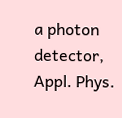a photon detector, Appl. Phys.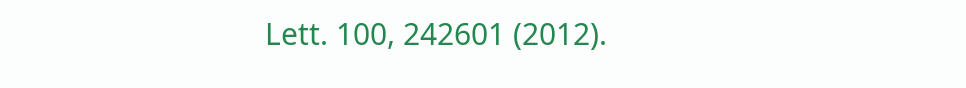Lett. 100, 242601 (2012).